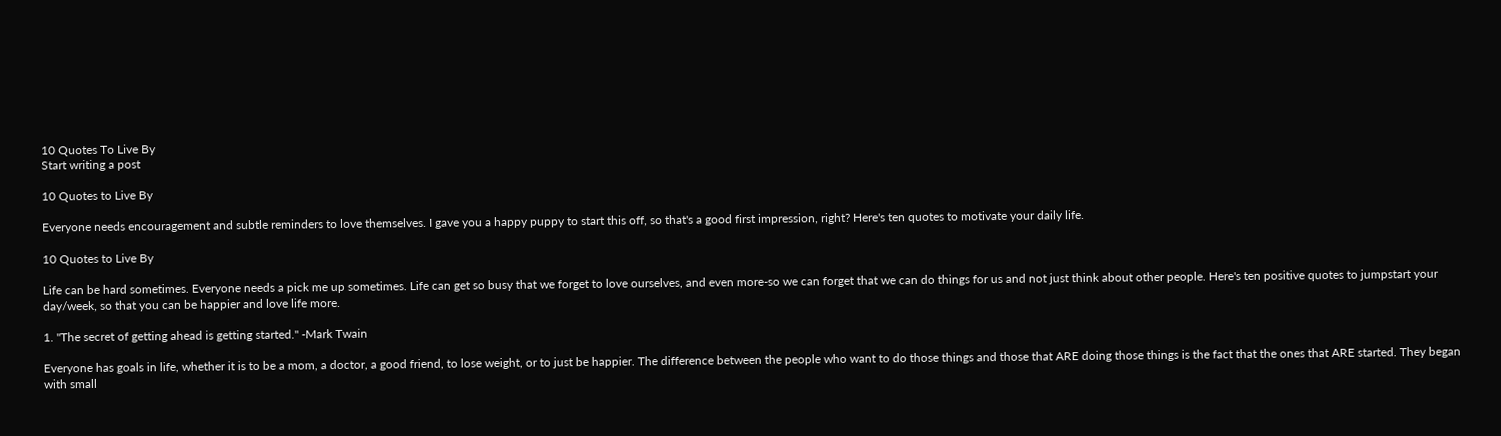10 Quotes To Live By
Start writing a post

10 Quotes to Live By

Everyone needs encouragement and subtle reminders to love themselves. I gave you a happy puppy to start this off, so that's a good first impression, right? Here's ten quotes to motivate your daily life.

10 Quotes to Live By

Life can be hard sometimes. Everyone needs a pick me up sometimes. Life can get so busy that we forget to love ourselves, and even more-so we can forget that we can do things for us and not just think about other people. Here's ten positive quotes to jumpstart your day/week, so that you can be happier and love life more.

1. "The secret of getting ahead is getting started." -Mark Twain

Everyone has goals in life, whether it is to be a mom, a doctor, a good friend, to lose weight, or to just be happier. The difference between the people who want to do those things and those that ARE doing those things is the fact that the ones that ARE started. They began with small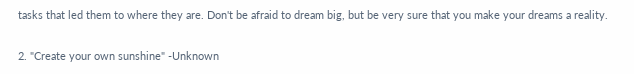tasks that led them to where they are. Don't be afraid to dream big, but be very sure that you make your dreams a reality.

2. "Create your own sunshine" -Unknown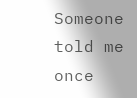Someone told me once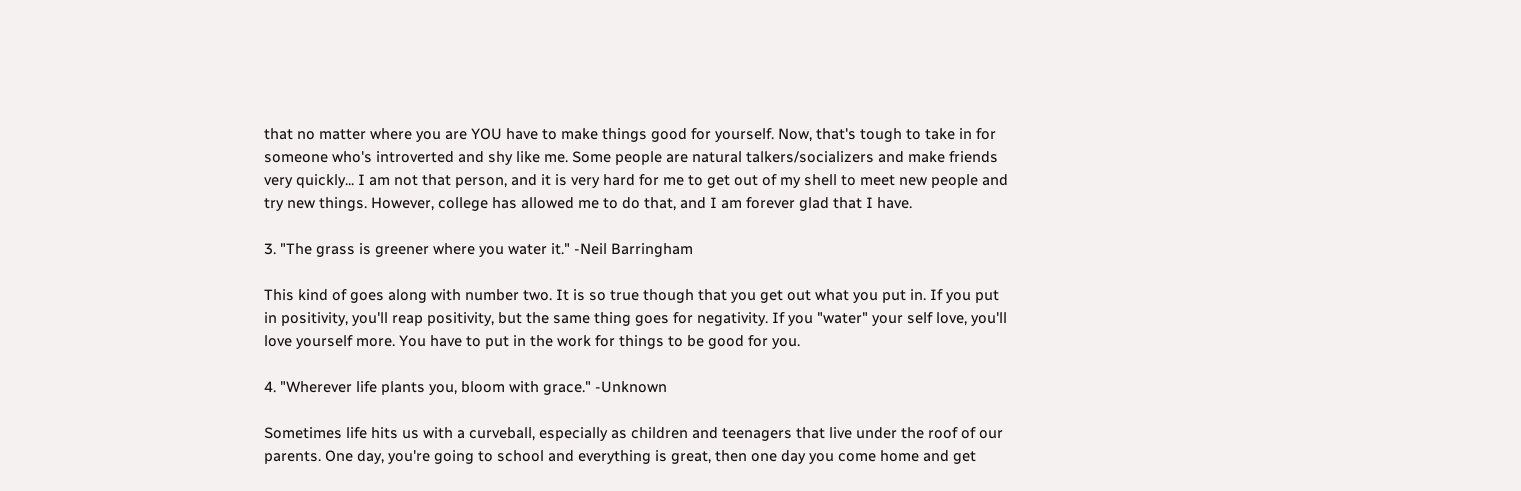that no matter where you are YOU have to make things good for yourself. Now, that's tough to take in for someone who's introverted and shy like me. Some people are natural talkers/socializers and make friends very quickly... I am not that person, and it is very hard for me to get out of my shell to meet new people and try new things. However, college has allowed me to do that, and I am forever glad that I have.

3. "The grass is greener where you water it." -Neil Barringham

This kind of goes along with number two. It is so true though that you get out what you put in. If you put in positivity, you'll reap positivity, but the same thing goes for negativity. If you "water" your self love, you'll love yourself more. You have to put in the work for things to be good for you.

4. "Wherever life plants you, bloom with grace." -Unknown

Sometimes life hits us with a curveball, especially as children and teenagers that live under the roof of our parents. One day, you're going to school and everything is great, then one day you come home and get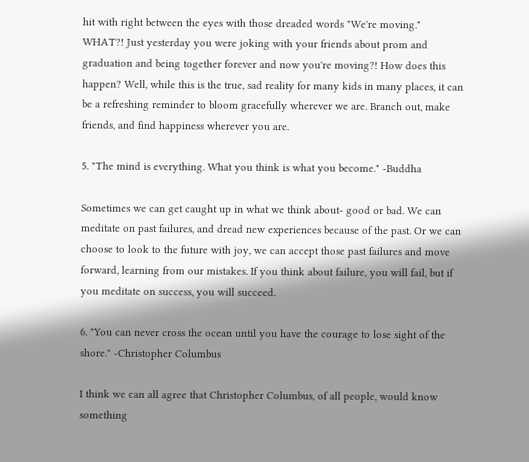hit with right between the eyes with those dreaded words "We're moving." WHAT?! Just yesterday you were joking with your friends about prom and graduation and being together forever and now you're moving?! How does this happen? Well, while this is the true, sad reality for many kids in many places, it can be a refreshing reminder to bloom gracefully wherever we are. Branch out, make friends, and find happiness wherever you are.

5. "The mind is everything. What you think is what you become." -Buddha

Sometimes we can get caught up in what we think about- good or bad. We can meditate on past failures, and dread new experiences because of the past. Or we can choose to look to the future with joy, we can accept those past failures and move forward, learning from our mistakes. If you think about failure, you will fail, but if you meditate on success, you will succeed.

6. "You can never cross the ocean until you have the courage to lose sight of the shore." -Christopher Columbus

I think we can all agree that Christopher Columbus, of all people, would know something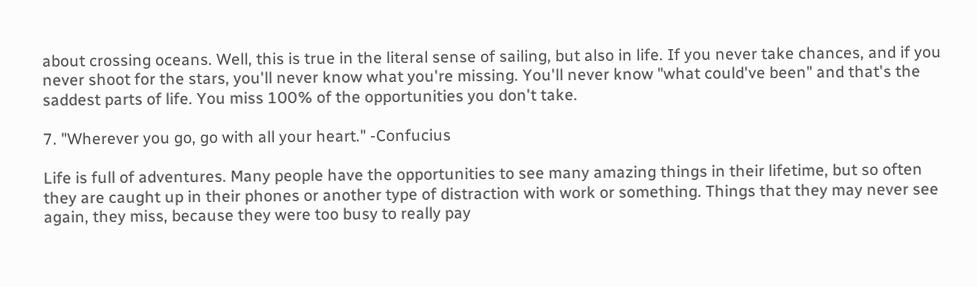about crossing oceans. Well, this is true in the literal sense of sailing, but also in life. If you never take chances, and if you never shoot for the stars, you'll never know what you're missing. You'll never know "what could've been" and that's the saddest parts of life. You miss 100% of the opportunities you don't take.

7. "Wherever you go, go with all your heart." -Confucius

Life is full of adventures. Many people have the opportunities to see many amazing things in their lifetime, but so often they are caught up in their phones or another type of distraction with work or something. Things that they may never see again, they miss, because they were too busy to really pay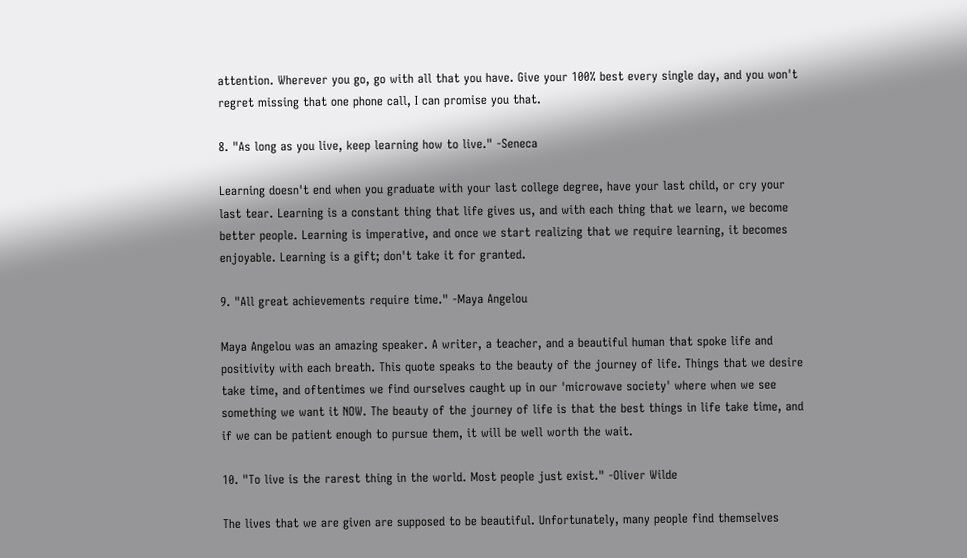attention. Wherever you go, go with all that you have. Give your 100% best every single day, and you won't regret missing that one phone call, I can promise you that.

8. "As long as you live, keep learning how to live." -Seneca

Learning doesn't end when you graduate with your last college degree, have your last child, or cry your last tear. Learning is a constant thing that life gives us, and with each thing that we learn, we become better people. Learning is imperative, and once we start realizing that we require learning, it becomes enjoyable. Learning is a gift; don't take it for granted.

9. "All great achievements require time." -Maya Angelou

Maya Angelou was an amazing speaker. A writer, a teacher, and a beautiful human that spoke life and positivity with each breath. This quote speaks to the beauty of the journey of life. Things that we desire take time, and oftentimes we find ourselves caught up in our 'microwave society' where when we see something we want it NOW. The beauty of the journey of life is that the best things in life take time, and if we can be patient enough to pursue them, it will be well worth the wait.

10. "To live is the rarest thing in the world. Most people just exist." -Oliver Wilde

The lives that we are given are supposed to be beautiful. Unfortunately, many people find themselves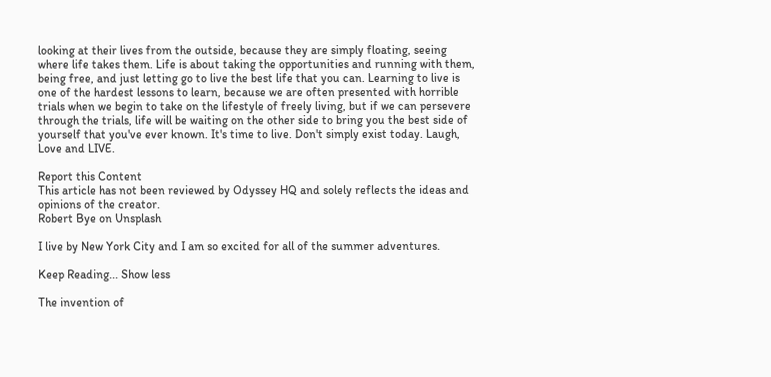looking at their lives from the outside, because they are simply floating, seeing where life takes them. Life is about taking the opportunities and running with them, being free, and just letting go to live the best life that you can. Learning to live is one of the hardest lessons to learn, because we are often presented with horrible trials when we begin to take on the lifestyle of freely living, but if we can persevere through the trials, life will be waiting on the other side to bring you the best side of yourself that you've ever known. It's time to live. Don't simply exist today. Laugh, Love and LIVE.

Report this Content
This article has not been reviewed by Odyssey HQ and solely reflects the ideas and opinions of the creator.
Robert Bye on Unsplash

I live by New York City and I am so excited for all of the summer adventures.

Keep Reading... Show less

The invention of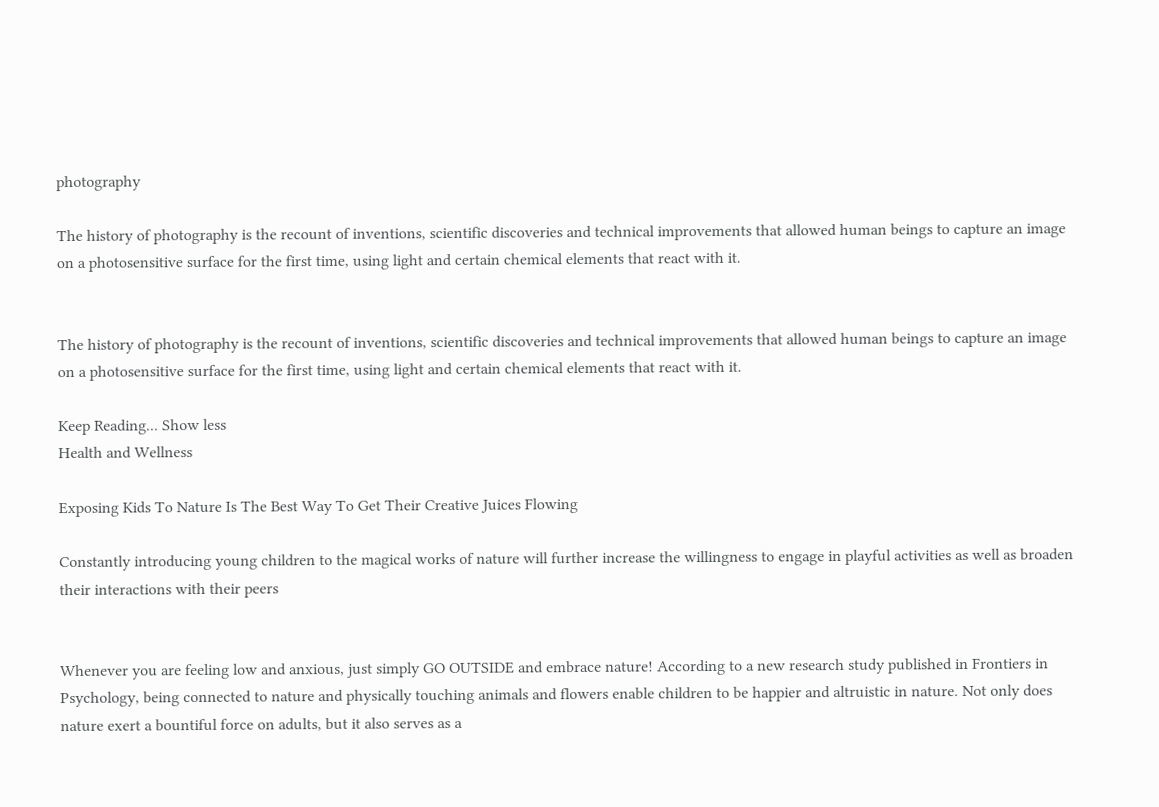photography

The history of photography is the recount of inventions, scientific discoveries and technical improvements that allowed human beings to capture an image on a photosensitive surface for the first time, using light and certain chemical elements that react with it.


The history of photography is the recount of inventions, scientific discoveries and technical improvements that allowed human beings to capture an image on a photosensitive surface for the first time, using light and certain chemical elements that react with it.

Keep Reading... Show less
Health and Wellness

Exposing Kids To Nature Is The Best Way To Get Their Creative Juices Flowing

Constantly introducing young children to the magical works of nature will further increase the willingness to engage in playful activities as well as broaden their interactions with their peers


Whenever you are feeling low and anxious, just simply GO OUTSIDE and embrace nature! According to a new research study published in Frontiers in Psychology, being connected to nature and physically touching animals and flowers enable children to be happier and altruistic in nature. Not only does nature exert a bountiful force on adults, but it also serves as a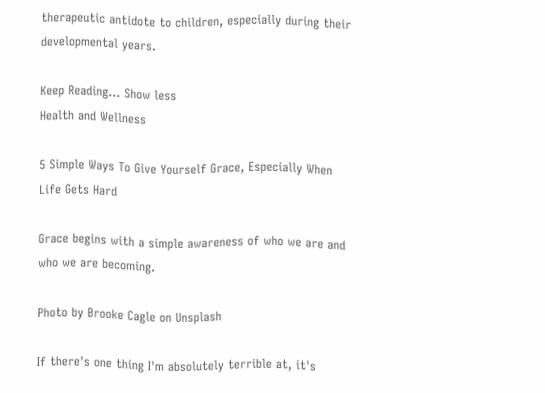therapeutic antidote to children, especially during their developmental years.

Keep Reading... Show less
Health and Wellness

5 Simple Ways To Give Yourself Grace, Especially When Life Gets Hard

Grace begins with a simple awareness of who we are and who we are becoming.

Photo by Brooke Cagle on Unsplash

If there's one thing I'm absolutely terrible at, it's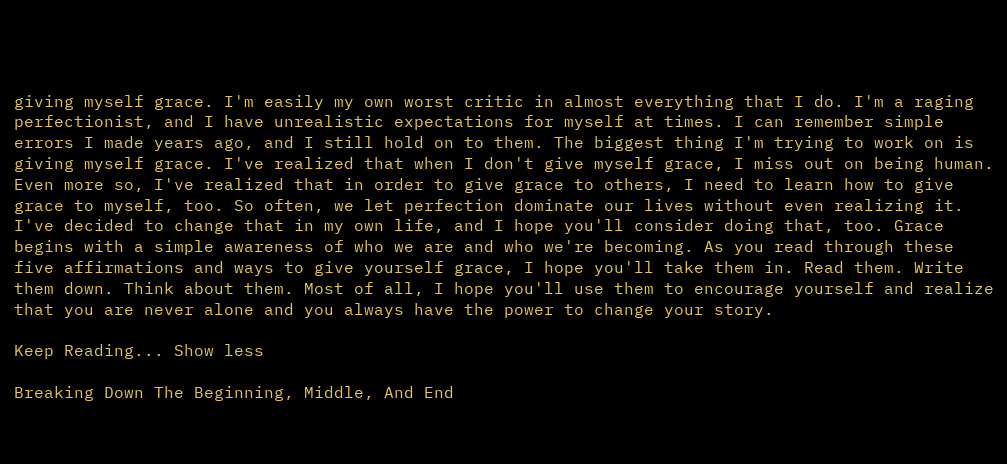giving myself grace. I'm easily my own worst critic in almost everything that I do. I'm a raging perfectionist, and I have unrealistic expectations for myself at times. I can remember simple errors I made years ago, and I still hold on to them. The biggest thing I'm trying to work on is giving myself grace. I've realized that when I don't give myself grace, I miss out on being human. Even more so, I've realized that in order to give grace to others, I need to learn how to give grace to myself, too. So often, we let perfection dominate our lives without even realizing it. I've decided to change that in my own life, and I hope you'll consider doing that, too. Grace begins with a simple awareness of who we are and who we're becoming. As you read through these five affirmations and ways to give yourself grace, I hope you'll take them in. Read them. Write them down. Think about them. Most of all, I hope you'll use them to encourage yourself and realize that you are never alone and you always have the power to change your story.

Keep Reading... Show less

Breaking Down The Beginning, Middle, And End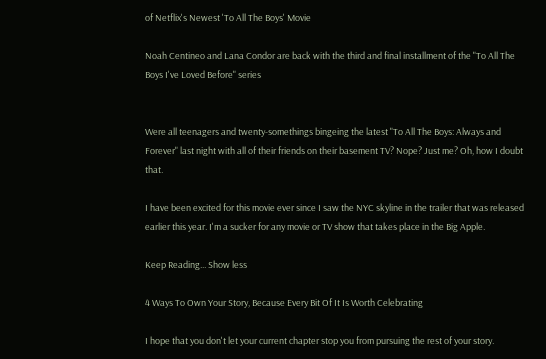of Netflix's Newest 'To All The Boys' Movie

Noah Centineo and Lana Condor are back with the third and final installment of the "To All The Boys I've Loved Before" series


Were all teenagers and twenty-somethings bingeing the latest "To All The Boys: Always and Forever" last night with all of their friends on their basement TV? Nope? Just me? Oh, how I doubt that.

I have been excited for this movie ever since I saw the NYC skyline in the trailer that was released earlier this year. I'm a sucker for any movie or TV show that takes place in the Big Apple.

Keep Reading... Show less

4 Ways To Own Your Story, Because Every Bit Of It Is Worth Celebrating

I hope that you don't let your current chapter stop you from pursuing the rest of your story.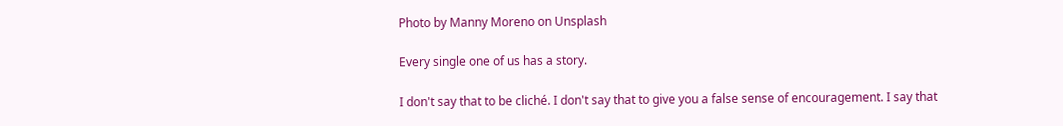Photo by Manny Moreno on Unsplash

Every single one of us has a story.

I don't say that to be cliché. I don't say that to give you a false sense of encouragement. I say that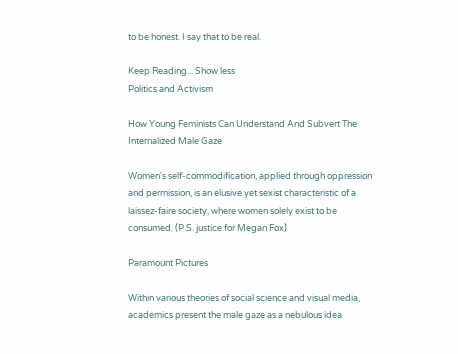to be honest. I say that to be real.

Keep Reading... Show less
Politics and Activism

How Young Feminists Can Understand And Subvert The Internalized Male Gaze

Women's self-commodification, applied through oppression and permission, is an elusive yet sexist characteristic of a laissez-faire society, where women solely exist to be consumed. (P.S. justice for Megan Fox)

Paramount Pictures

Within various theories of social science and visual media, academics present the male gaze as a nebulous idea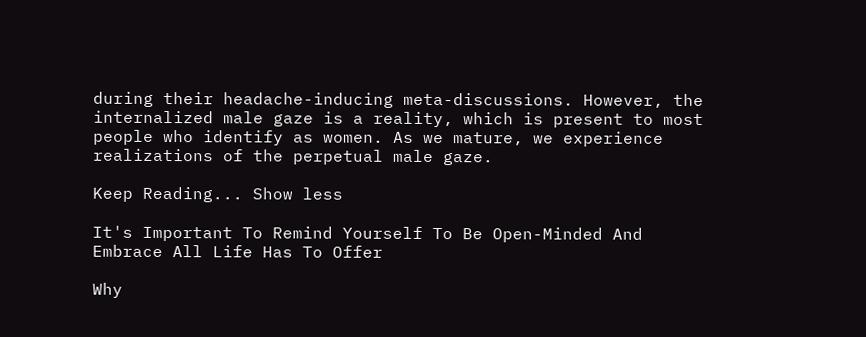during their headache-inducing meta-discussions. However, the internalized male gaze is a reality, which is present to most people who identify as women. As we mature, we experience realizations of the perpetual male gaze.

Keep Reading... Show less

It's Important To Remind Yourself To Be Open-Minded And Embrace All Life Has To Offer

Why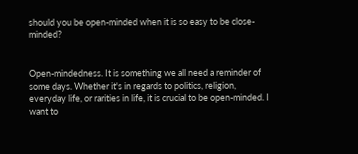should you be open-minded when it is so easy to be close-minded?


Open-mindedness. It is something we all need a reminder of some days. Whether it's in regards to politics, religion, everyday life, or rarities in life, it is crucial to be open-minded. I want to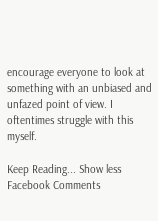encourage everyone to look at something with an unbiased and unfazed point of view. I oftentimes struggle with this myself.

Keep Reading... Show less
Facebook Comments